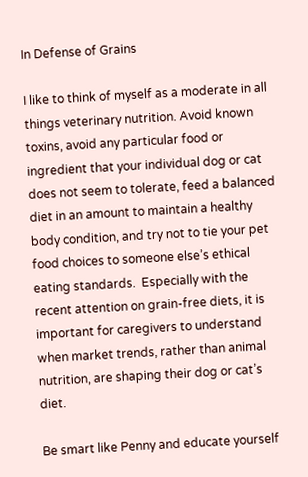In Defense of Grains

I like to think of myself as a moderate in all things veterinary nutrition. Avoid known toxins, avoid any particular food or ingredient that your individual dog or cat does not seem to tolerate, feed a balanced diet in an amount to maintain a healthy body condition, and try not to tie your pet food choices to someone else’s ethical eating standards.  Especially with the recent attention on grain-free diets, it is important for caregivers to understand when market trends, rather than animal nutrition, are shaping their dog or cat’s diet.

Be smart like Penny and educate yourself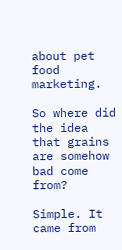about pet food marketing.

So where did the idea that grains are somehow bad come from?

Simple. It came from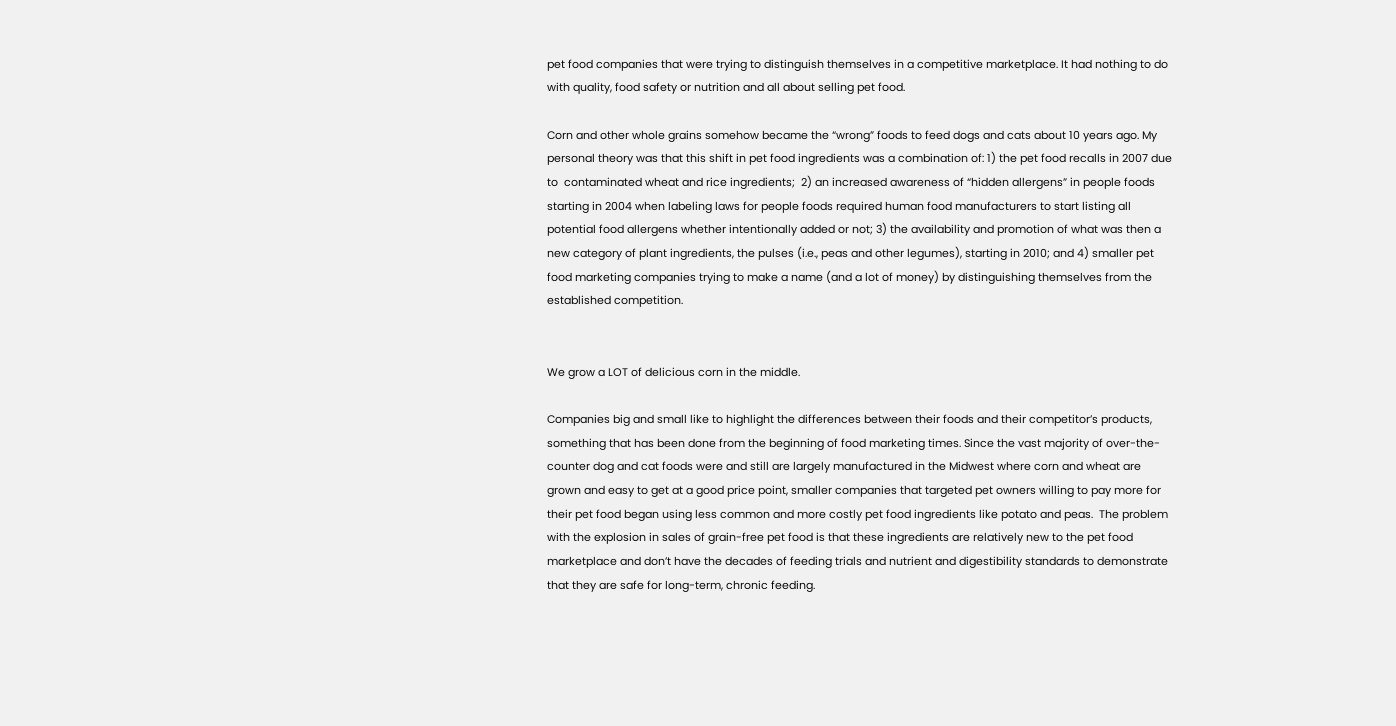pet food companies that were trying to distinguish themselves in a competitive marketplace. It had nothing to do with quality, food safety or nutrition and all about selling pet food.

Corn and other whole grains somehow became the “wrong” foods to feed dogs and cats about 10 years ago. My personal theory was that this shift in pet food ingredients was a combination of: 1) the pet food recalls in 2007 due to  contaminated wheat and rice ingredients;  2) an increased awareness of “hidden allergens” in people foods starting in 2004 when labeling laws for people foods required human food manufacturers to start listing all potential food allergens whether intentionally added or not; 3) the availability and promotion of what was then a new category of plant ingredients, the pulses (i.e., peas and other legumes), starting in 2010; and 4) smaller pet food marketing companies trying to make a name (and a lot of money) by distinguishing themselves from the established competition.


We grow a LOT of delicious corn in the middle.

Companies big and small like to highlight the differences between their foods and their competitor’s products, something that has been done from the beginning of food marketing times. Since the vast majority of over-the-counter dog and cat foods were and still are largely manufactured in the Midwest where corn and wheat are grown and easy to get at a good price point, smaller companies that targeted pet owners willing to pay more for their pet food began using less common and more costly pet food ingredients like potato and peas.  The problem with the explosion in sales of grain-free pet food is that these ingredients are relatively new to the pet food marketplace and don’t have the decades of feeding trials and nutrient and digestibility standards to demonstrate that they are safe for long-term, chronic feeding.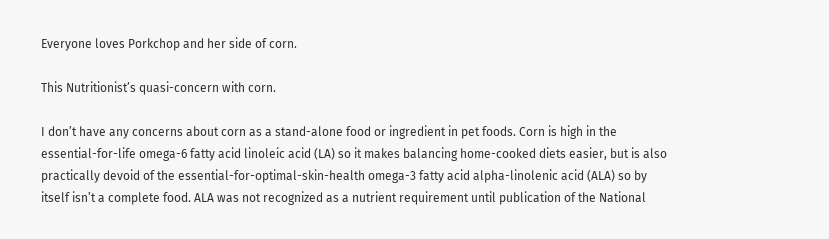Everyone loves Porkchop and her side of corn.

This Nutritionist’s quasi-concern with corn.

I don’t have any concerns about corn as a stand-alone food or ingredient in pet foods. Corn is high in the essential-for-life omega-6 fatty acid linoleic acid (LA) so it makes balancing home-cooked diets easier, but is also practically devoid of the essential-for-optimal-skin-health omega-3 fatty acid alpha-linolenic acid (ALA) so by itself isn’t a complete food. ALA was not recognized as a nutrient requirement until publication of the National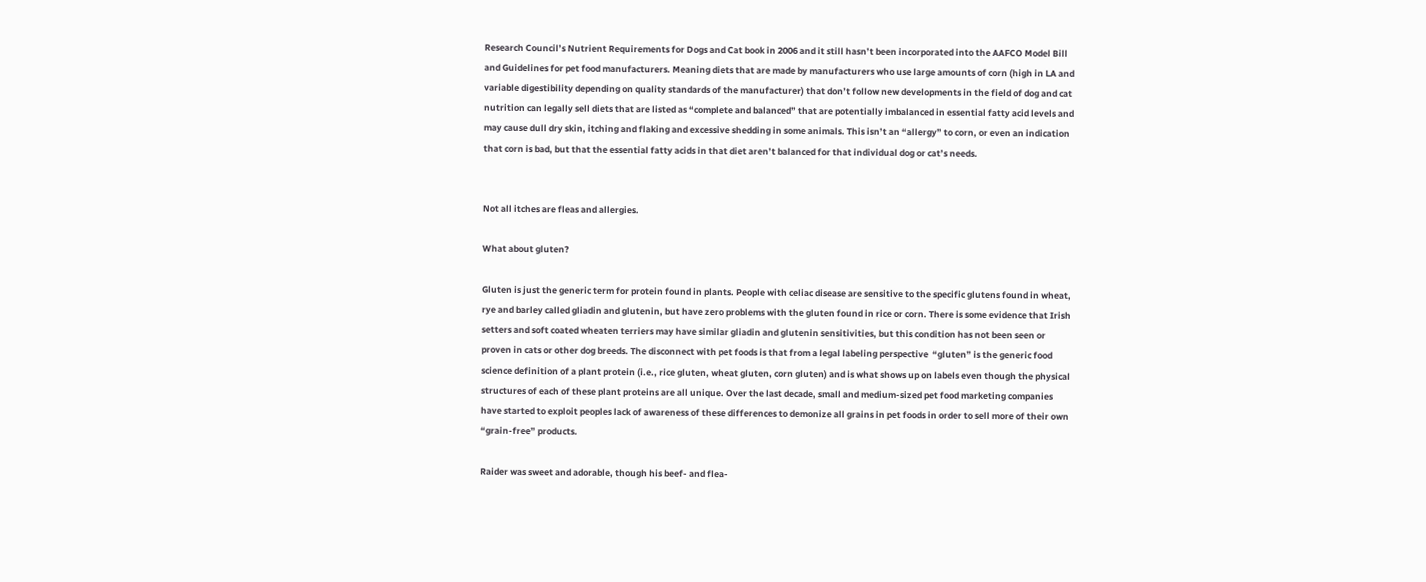Research Council’s Nutrient Requirements for Dogs and Cat book in 2006 and it still hasn’t been incorporated into the AAFCO Model Bill and Guidelines for pet food manufacturers. Meaning diets that are made by manufacturers who use large amounts of corn (high in LA and variable digestibility depending on quality standards of the manufacturer) that don’t follow new developments in the field of dog and cat nutrition can legally sell diets that are listed as “complete and balanced” that are potentially imbalanced in essential fatty acid levels and may cause dull dry skin, itching and flaking and excessive shedding in some animals. This isn’t an “allergy” to corn, or even an indication that corn is bad, but that the essential fatty acids in that diet aren’t balanced for that individual dog or cat’s needs.


Not all itches are fleas and allergies.

What about gluten?

Gluten is just the generic term for protein found in plants. People with celiac disease are sensitive to the specific glutens found in wheat, rye and barley called gliadin and glutenin, but have zero problems with the gluten found in rice or corn. There is some evidence that Irish setters and soft coated wheaten terriers may have similar gliadin and glutenin sensitivities, but this condition has not been seen or proven in cats or other dog breeds. The disconnect with pet foods is that from a legal labeling perspective  “gluten” is the generic food science definition of a plant protein (i.e., rice gluten, wheat gluten, corn gluten) and is what shows up on labels even though the physical structures of each of these plant proteins are all unique. Over the last decade, small and medium-sized pet food marketing companies have started to exploit peoples lack of awareness of these differences to demonize all grains in pet foods in order to sell more of their own “grain-free” products.

Raider was sweet and adorable, though his beef- and flea-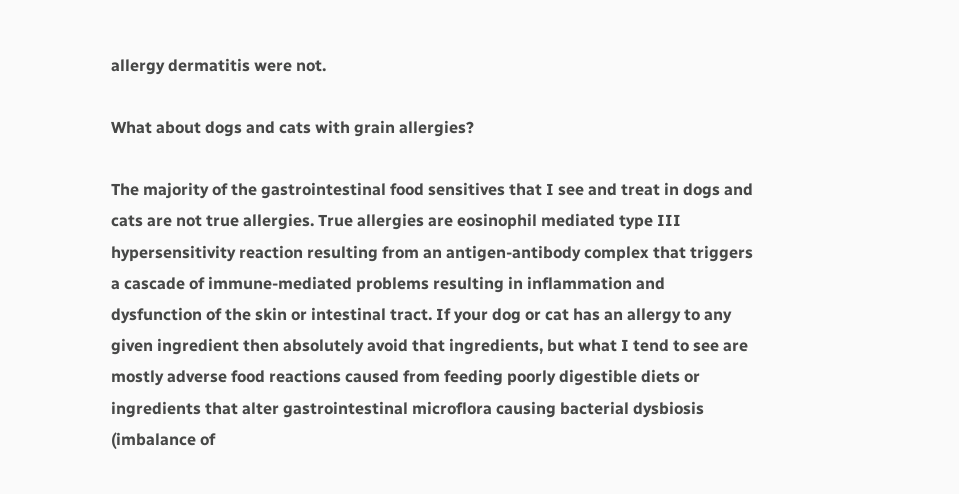allergy dermatitis were not.

What about dogs and cats with grain allergies?

The majority of the gastrointestinal food sensitives that I see and treat in dogs and cats are not true allergies. True allergies are eosinophil mediated type III hypersensitivity reaction resulting from an antigen-antibody complex that triggers a cascade of immune-mediated problems resulting in inflammation and dysfunction of the skin or intestinal tract. If your dog or cat has an allergy to any given ingredient then absolutely avoid that ingredients, but what I tend to see are mostly adverse food reactions caused from feeding poorly digestible diets or ingredients that alter gastrointestinal microflora causing bacterial dysbiosis (imbalance of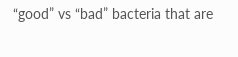“good” vs “bad” bacteria that are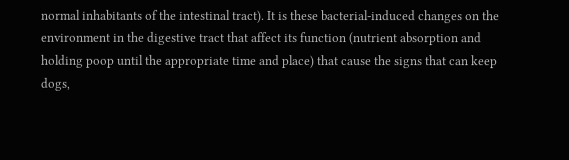normal inhabitants of the intestinal tract). It is these bacterial-induced changes on the environment in the digestive tract that affect its function (nutrient absorption and holding poop until the appropriate time and place) that cause the signs that can keep dogs,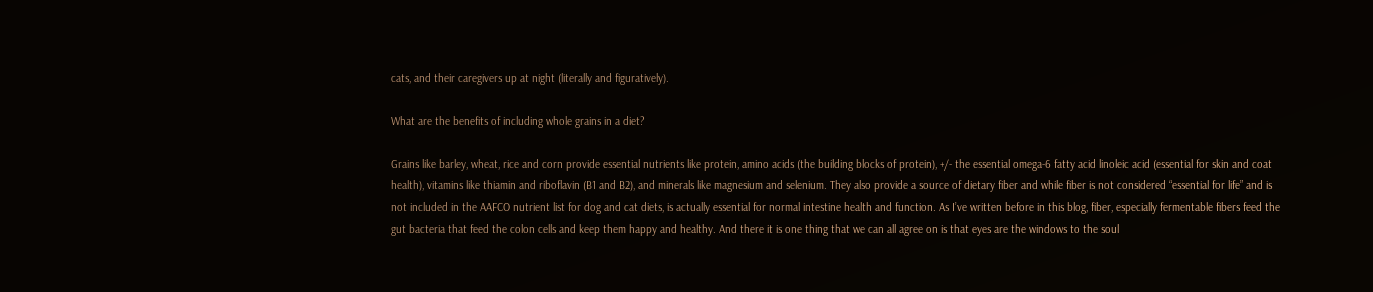cats, and their caregivers up at night (literally and figuratively).

What are the benefits of including whole grains in a diet?

Grains like barley, wheat, rice and corn provide essential nutrients like protein, amino acids (the building blocks of protein), +/- the essential omega-6 fatty acid linoleic acid (essential for skin and coat health), vitamins like thiamin and riboflavin (B1 and B2), and minerals like magnesium and selenium. They also provide a source of dietary fiber and while fiber is not considered “essential for life” and is not included in the AAFCO nutrient list for dog and cat diets, is actually essential for normal intestine health and function. As I’ve written before in this blog, fiber, especially fermentable fibers feed the gut bacteria that feed the colon cells and keep them happy and healthy. And there it is one thing that we can all agree on is that eyes are the windows to the soul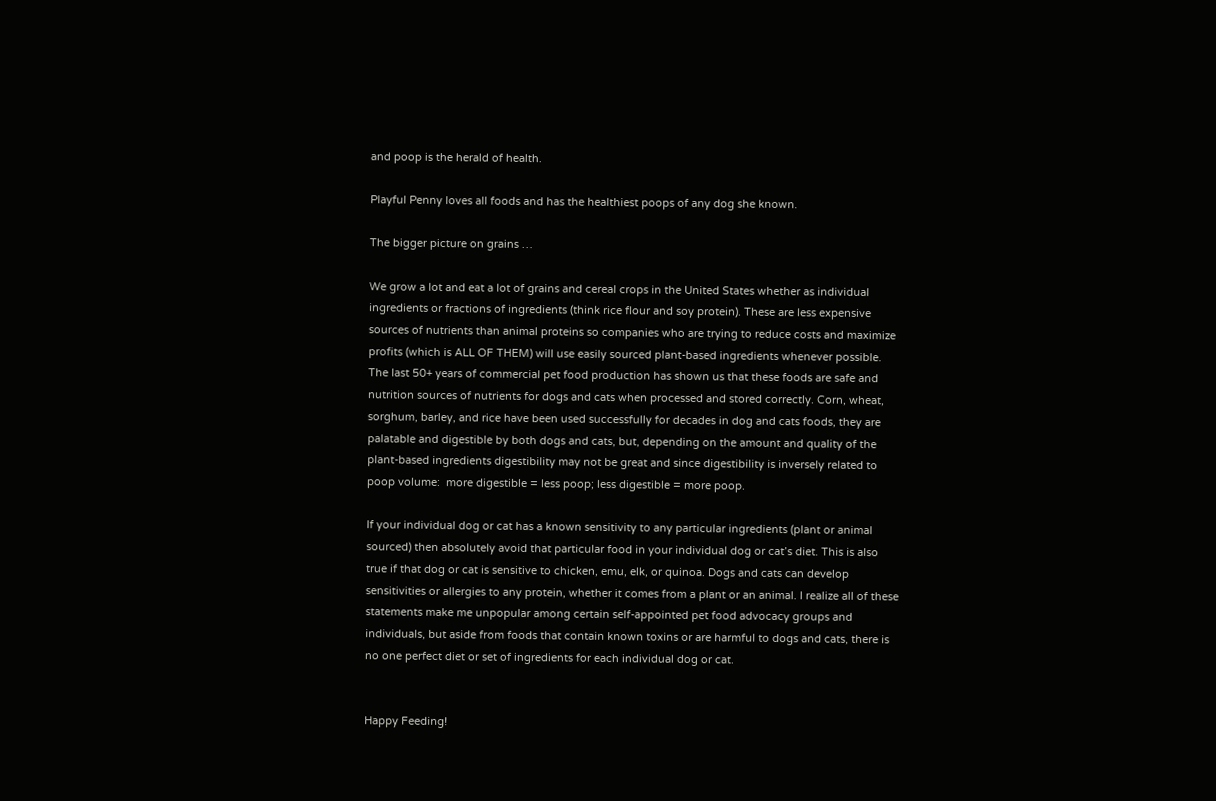and poop is the herald of health.

Playful Penny loves all foods and has the healthiest poops of any dog she known.

The bigger picture on grains …

We grow a lot and eat a lot of grains and cereal crops in the United States whether as individual ingredients or fractions of ingredients (think rice flour and soy protein). These are less expensive sources of nutrients than animal proteins so companies who are trying to reduce costs and maximize profits (which is ALL OF THEM) will use easily sourced plant-based ingredients whenever possible. The last 50+ years of commercial pet food production has shown us that these foods are safe and nutrition sources of nutrients for dogs and cats when processed and stored correctly. Corn, wheat, sorghum, barley, and rice have been used successfully for decades in dog and cats foods, they are palatable and digestible by both dogs and cats, but, depending on the amount and quality of the plant-based ingredients digestibility may not be great and since digestibility is inversely related to poop volume:  more digestible = less poop; less digestible = more poop.

If your individual dog or cat has a known sensitivity to any particular ingredients (plant or animal sourced) then absolutely avoid that particular food in your individual dog or cat’s diet. This is also true if that dog or cat is sensitive to chicken, emu, elk, or quinoa. Dogs and cats can develop sensitivities or allergies to any protein, whether it comes from a plant or an animal. I realize all of these statements make me unpopular among certain self-appointed pet food advocacy groups and individuals, but aside from foods that contain known toxins or are harmful to dogs and cats, there is no one perfect diet or set of ingredients for each individual dog or cat.


Happy Feeding!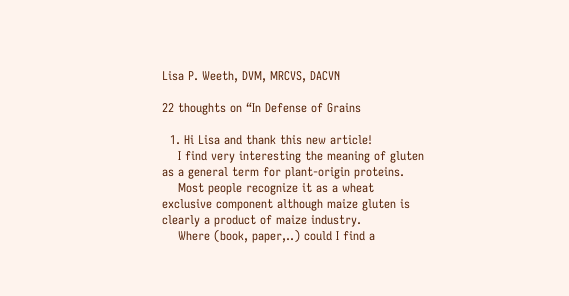Lisa P. Weeth, DVM, MRCVS, DACVN

22 thoughts on “In Defense of Grains

  1. Hi Lisa and thank this new article!
    I find very interesting the meaning of gluten as a general term for plant-origin proteins.
    Most people recognize it as a wheat exclusive component although maize gluten is clearly a product of maize industry.
    Where (book, paper,..) could I find a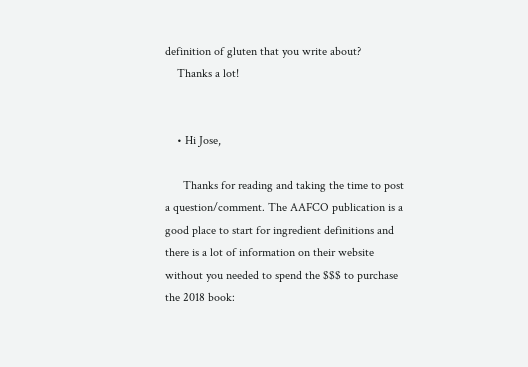definition of gluten that you write about?
    Thanks a lot!


    • Hi Jose,

      Thanks for reading and taking the time to post a question/comment. The AAFCO publication is a good place to start for ingredient definitions and there is a lot of information on their website without you needed to spend the $$$ to purchase the 2018 book: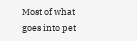Most of what goes into pet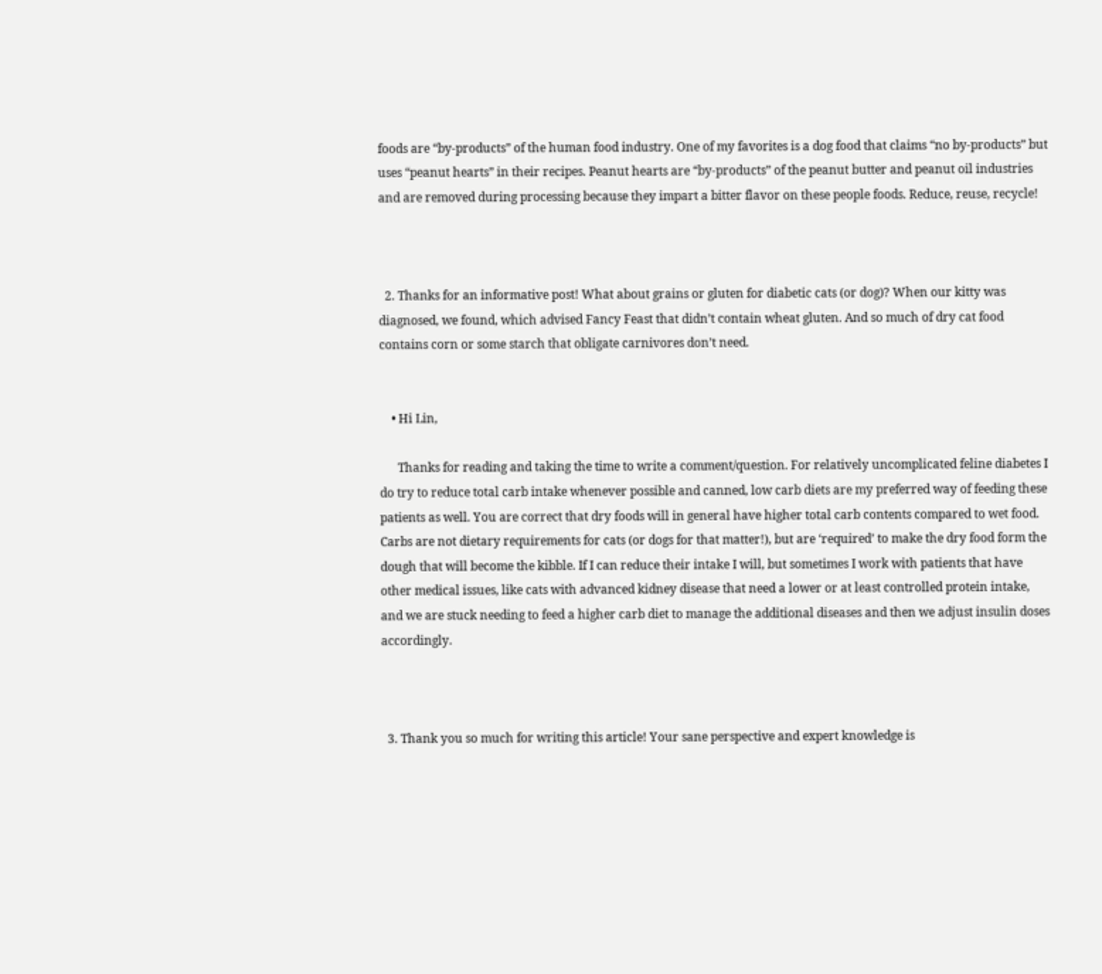foods are “by-products” of the human food industry. One of my favorites is a dog food that claims “no by-products” but uses “peanut hearts” in their recipes. Peanut hearts are “by-products” of the peanut butter and peanut oil industries and are removed during processing because they impart a bitter flavor on these people foods. Reduce, reuse, recycle!



  2. Thanks for an informative post! What about grains or gluten for diabetic cats (or dog)? When our kitty was diagnosed, we found, which advised Fancy Feast that didn’t contain wheat gluten. And so much of dry cat food contains corn or some starch that obligate carnivores don’t need.


    • Hi Lin,

      Thanks for reading and taking the time to write a comment/question. For relatively uncomplicated feline diabetes I do try to reduce total carb intake whenever possible and canned, low carb diets are my preferred way of feeding these patients as well. You are correct that dry foods will in general have higher total carb contents compared to wet food. Carbs are not dietary requirements for cats (or dogs for that matter!), but are ‘required’ to make the dry food form the dough that will become the kibble. If I can reduce their intake I will, but sometimes I work with patients that have other medical issues, like cats with advanced kidney disease that need a lower or at least controlled protein intake, and we are stuck needing to feed a higher carb diet to manage the additional diseases and then we adjust insulin doses accordingly.



  3. Thank you so much for writing this article! Your sane perspective and expert knowledge is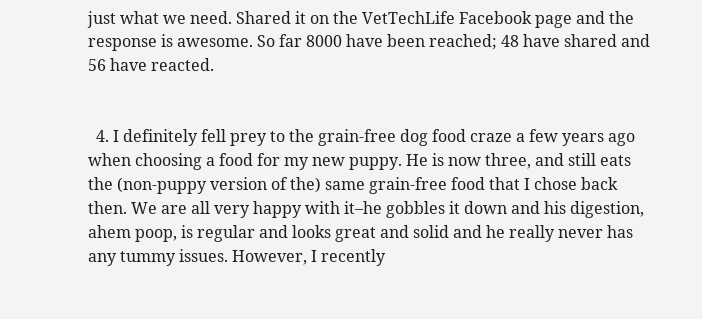just what we need. Shared it on the VetTechLife Facebook page and the response is awesome. So far 8000 have been reached; 48 have shared and 56 have reacted.


  4. I definitely fell prey to the grain-free dog food craze a few years ago when choosing a food for my new puppy. He is now three, and still eats the (non-puppy version of the) same grain-free food that I chose back then. We are all very happy with it–he gobbles it down and his digestion, ahem poop, is regular and looks great and solid and he really never has any tummy issues. However, I recently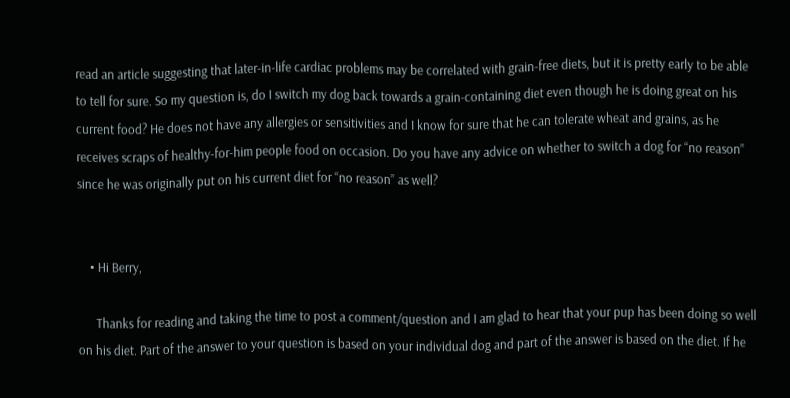read an article suggesting that later-in-life cardiac problems may be correlated with grain-free diets, but it is pretty early to be able to tell for sure. So my question is, do I switch my dog back towards a grain-containing diet even though he is doing great on his current food? He does not have any allergies or sensitivities and I know for sure that he can tolerate wheat and grains, as he receives scraps of healthy-for-him people food on occasion. Do you have any advice on whether to switch a dog for “no reason” since he was originally put on his current diet for “no reason” as well?


    • Hi Berry,

      Thanks for reading and taking the time to post a comment/question and I am glad to hear that your pup has been doing so well on his diet. Part of the answer to your question is based on your individual dog and part of the answer is based on the diet. If he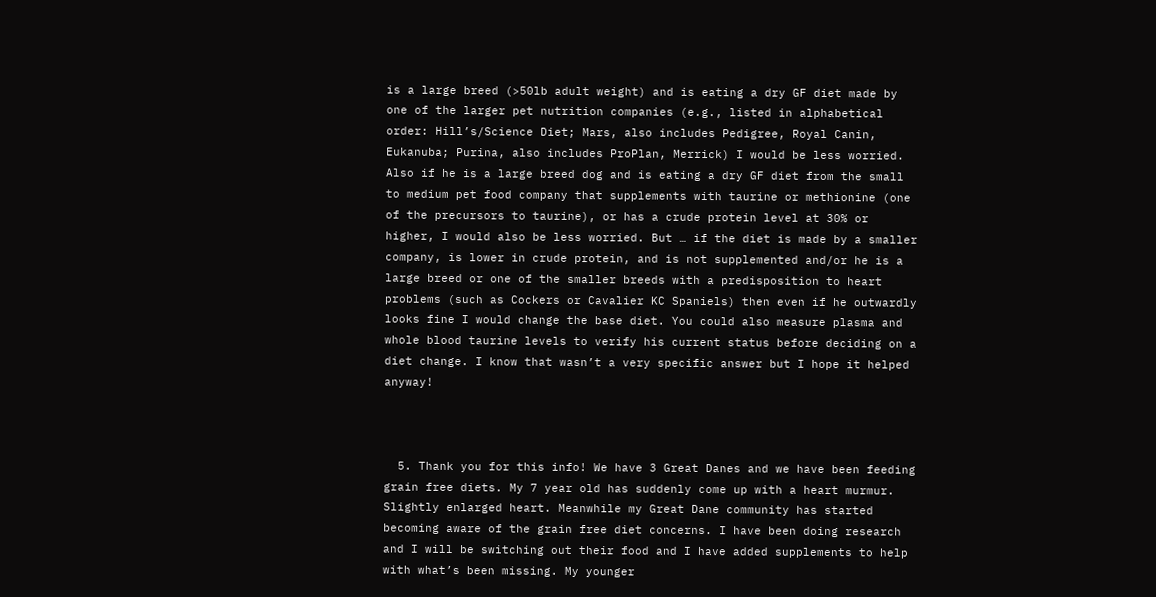is a large breed (>50lb adult weight) and is eating a dry GF diet made by one of the larger pet nutrition companies (e.g., listed in alphabetical order: Hill’s/Science Diet; Mars, also includes Pedigree, Royal Canin, Eukanuba; Purina, also includes ProPlan, Merrick) I would be less worried. Also if he is a large breed dog and is eating a dry GF diet from the small to medium pet food company that supplements with taurine or methionine (one of the precursors to taurine), or has a crude protein level at 30% or higher, I would also be less worried. But … if the diet is made by a smaller company, is lower in crude protein, and is not supplemented and/or he is a large breed or one of the smaller breeds with a predisposition to heart problems (such as Cockers or Cavalier KC Spaniels) then even if he outwardly looks fine I would change the base diet. You could also measure plasma and whole blood taurine levels to verify his current status before deciding on a diet change. I know that wasn’t a very specific answer but I hope it helped anyway!



  5. Thank you for this info! We have 3 Great Danes and we have been feeding grain free diets. My 7 year old has suddenly come up with a heart murmur. Slightly enlarged heart. Meanwhile my Great Dane community has started becoming aware of the grain free diet concerns. I have been doing research and I will be switching out their food and I have added supplements to help with what’s been missing. My younger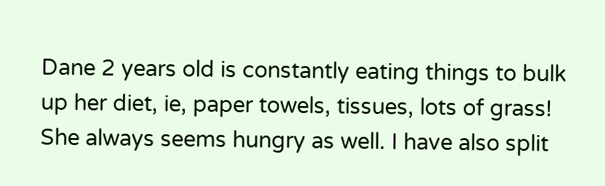Dane 2 years old is constantly eating things to bulk up her diet, ie, paper towels, tissues, lots of grass! She always seems hungry as well. I have also split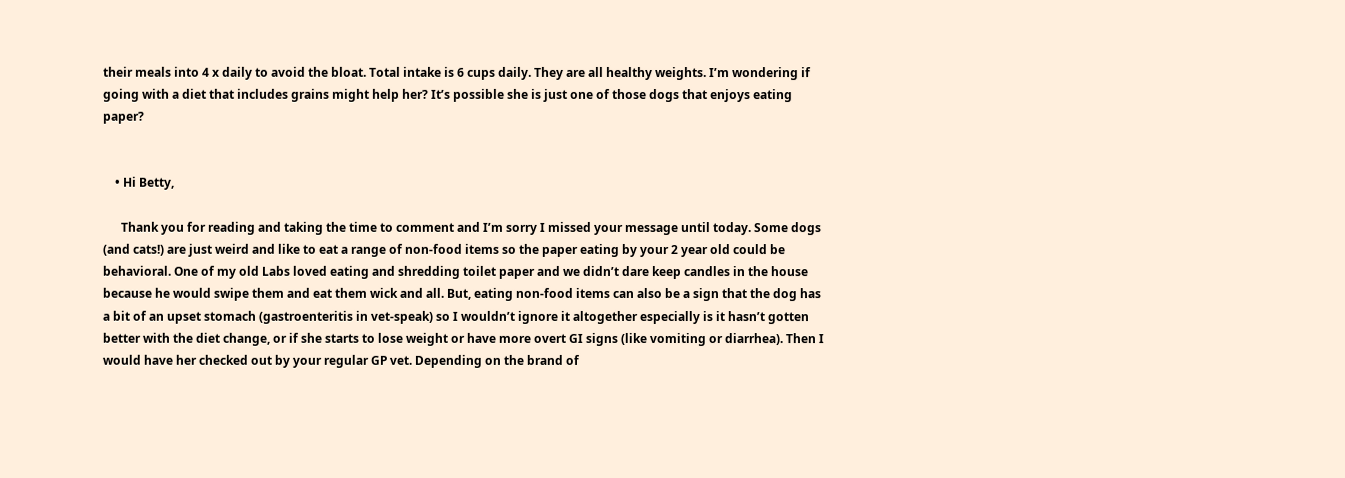their meals into 4 x daily to avoid the bloat. Total intake is 6 cups daily. They are all healthy weights. I’m wondering if going with a diet that includes grains might help her? It’s possible she is just one of those dogs that enjoys eating paper?


    • Hi Betty,

      Thank you for reading and taking the time to comment and I’m sorry I missed your message until today. Some dogs (and cats!) are just weird and like to eat a range of non-food items so the paper eating by your 2 year old could be behavioral. One of my old Labs loved eating and shredding toilet paper and we didn’t dare keep candles in the house because he would swipe them and eat them wick and all. But, eating non-food items can also be a sign that the dog has a bit of an upset stomach (gastroenteritis in vet-speak) so I wouldn’t ignore it altogether especially is it hasn’t gotten better with the diet change, or if she starts to lose weight or have more overt GI signs (like vomiting or diarrhea). Then I would have her checked out by your regular GP vet. Depending on the brand of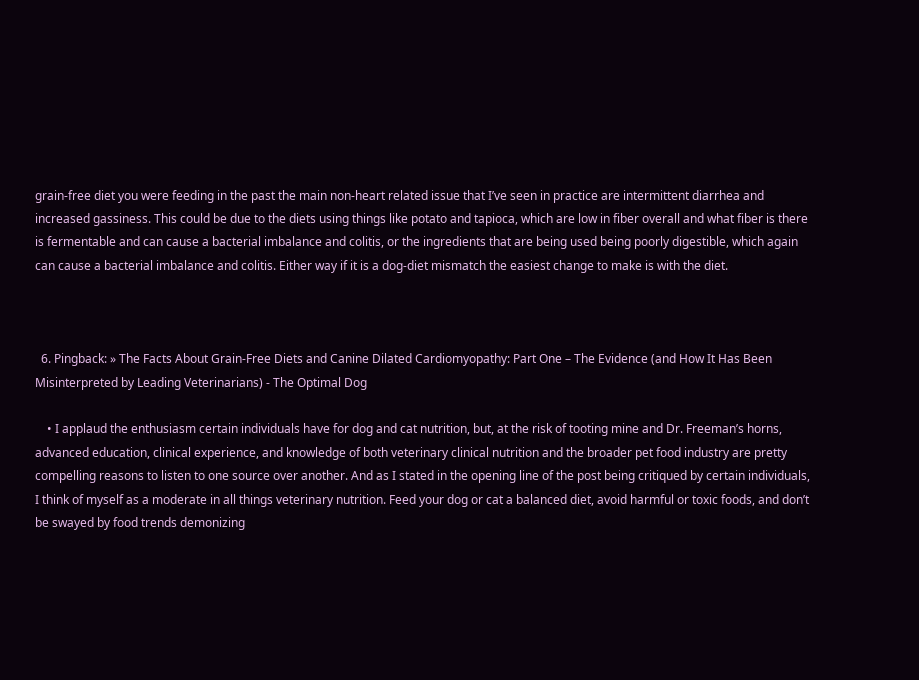grain-free diet you were feeding in the past the main non-heart related issue that I’ve seen in practice are intermittent diarrhea and increased gassiness. This could be due to the diets using things like potato and tapioca, which are low in fiber overall and what fiber is there is fermentable and can cause a bacterial imbalance and colitis, or the ingredients that are being used being poorly digestible, which again can cause a bacterial imbalance and colitis. Either way if it is a dog-diet mismatch the easiest change to make is with the diet.



  6. Pingback: » The Facts About Grain-Free Diets and Canine Dilated Cardiomyopathy: Part One – The Evidence (and How It Has Been Misinterpreted by Leading Veterinarians) - The Optimal Dog

    • I applaud the enthusiasm certain individuals have for dog and cat nutrition, but, at the risk of tooting mine and Dr. Freeman’s horns, advanced education, clinical experience, and knowledge of both veterinary clinical nutrition and the broader pet food industry are pretty compelling reasons to listen to one source over another. And as I stated in the opening line of the post being critiqued by certain individuals, I think of myself as a moderate in all things veterinary nutrition. Feed your dog or cat a balanced diet, avoid harmful or toxic foods, and don’t be swayed by food trends demonizing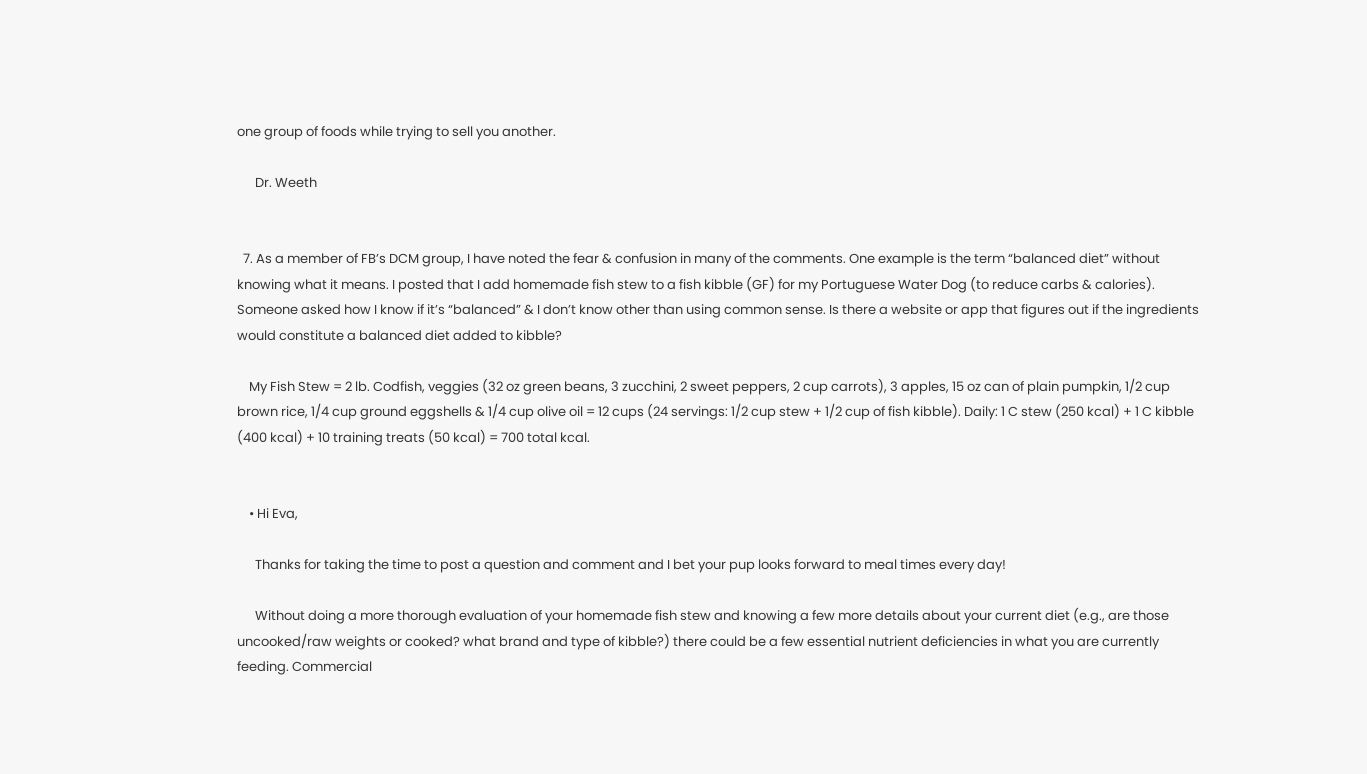one group of foods while trying to sell you another.

      Dr. Weeth


  7. As a member of FB’s DCM group, I have noted the fear & confusion in many of the comments. One example is the term “balanced diet” without knowing what it means. I posted that I add homemade fish stew to a fish kibble (GF) for my Portuguese Water Dog (to reduce carbs & calories). Someone asked how I know if it’s “balanced” & I don’t know other than using common sense. Is there a website or app that figures out if the ingredients would constitute a balanced diet added to kibble?

    My Fish Stew = 2 lb. Codfish, veggies (32 oz green beans, 3 zucchini, 2 sweet peppers, 2 cup carrots), 3 apples, 15 oz can of plain pumpkin, 1/2 cup brown rice, 1/4 cup ground eggshells & 1/4 cup olive oil = 12 cups (24 servings: 1/2 cup stew + 1/2 cup of fish kibble). Daily: 1 C stew (250 kcal) + 1 C kibble (400 kcal) + 10 training treats (50 kcal) = 700 total kcal.


    • Hi Eva,

      Thanks for taking the time to post a question and comment and I bet your pup looks forward to meal times every day!

      Without doing a more thorough evaluation of your homemade fish stew and knowing a few more details about your current diet (e.g., are those uncooked/raw weights or cooked? what brand and type of kibble?) there could be a few essential nutrient deficiencies in what you are currently feeding. Commercial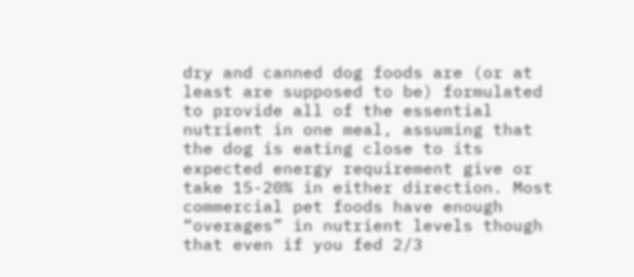dry and canned dog foods are (or at least are supposed to be) formulated to provide all of the essential nutrient in one meal, assuming that the dog is eating close to its expected energy requirement give or take 15-20% in either direction. Most commercial pet foods have enough “overages” in nutrient levels though that even if you fed 2/3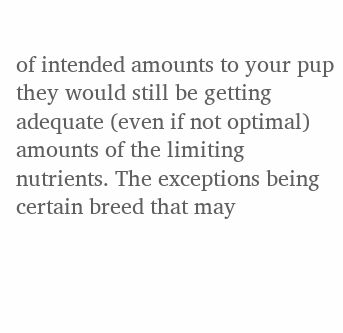of intended amounts to your pup they would still be getting adequate (even if not optimal) amounts of the limiting nutrients. The exceptions being certain breed that may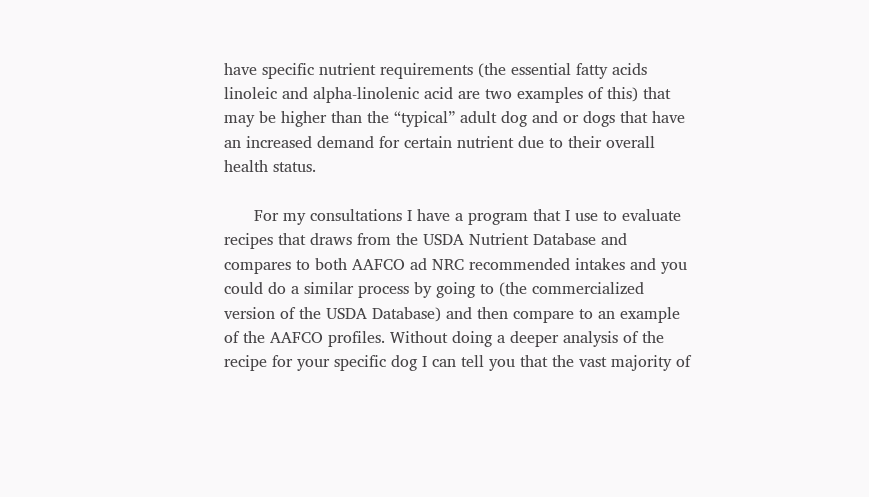have specific nutrient requirements (the essential fatty acids linoleic and alpha-linolenic acid are two examples of this) that may be higher than the “typical” adult dog and or dogs that have an increased demand for certain nutrient due to their overall health status.

      For my consultations I have a program that I use to evaluate recipes that draws from the USDA Nutrient Database and compares to both AAFCO ad NRC recommended intakes and you could do a similar process by going to (the commercialized version of the USDA Database) and then compare to an example of the AAFCO profiles. Without doing a deeper analysis of the recipe for your specific dog I can tell you that the vast majority of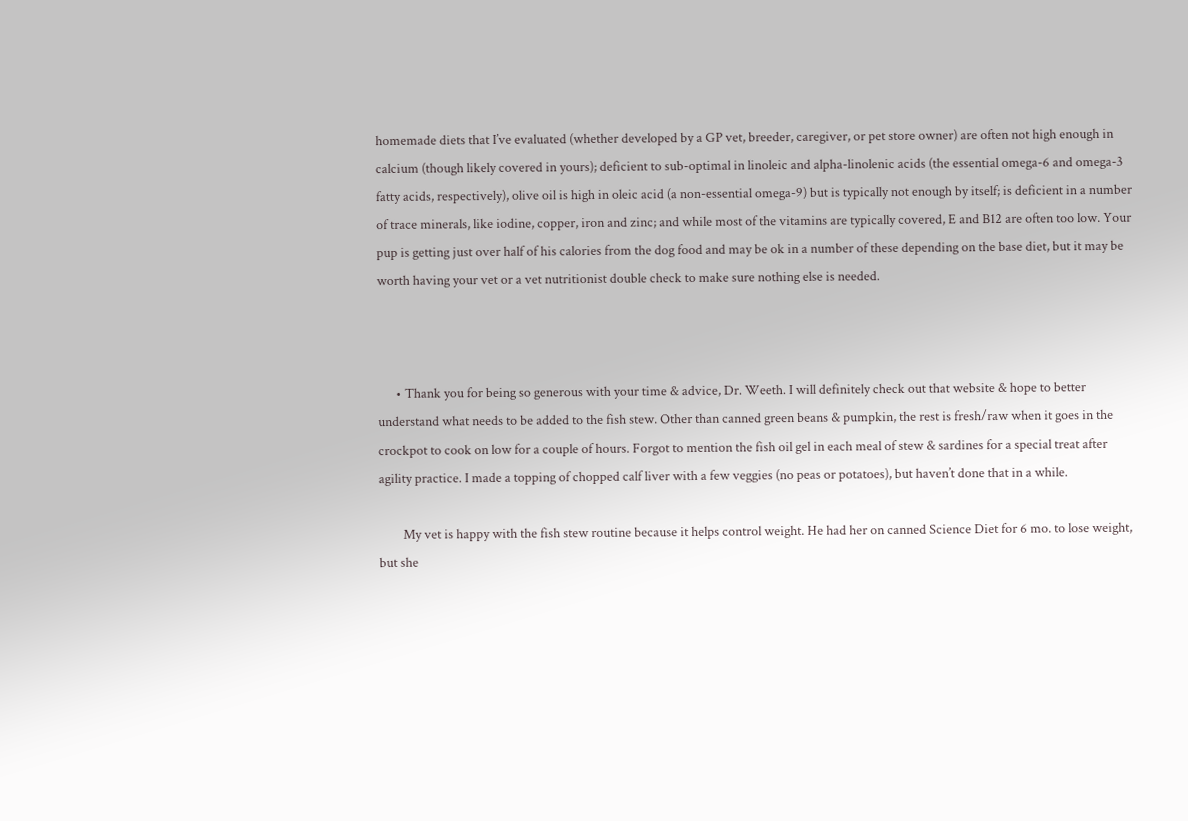homemade diets that I’ve evaluated (whether developed by a GP vet, breeder, caregiver, or pet store owner) are often not high enough in calcium (though likely covered in yours); deficient to sub-optimal in linoleic and alpha-linolenic acids (the essential omega-6 and omega-3 fatty acids, respectively), olive oil is high in oleic acid (a non-essential omega-9) but is typically not enough by itself; is deficient in a number of trace minerals, like iodine, copper, iron and zinc; and while most of the vitamins are typically covered, E and B12 are often too low. Your pup is getting just over half of his calories from the dog food and may be ok in a number of these depending on the base diet, but it may be worth having your vet or a vet nutritionist double check to make sure nothing else is needed.



      • Thank you for being so generous with your time & advice, Dr. Weeth. I will definitely check out that website & hope to better understand what needs to be added to the fish stew. Other than canned green beans & pumpkin, the rest is fresh/raw when it goes in the crockpot to cook on low for a couple of hours. Forgot to mention the fish oil gel in each meal of stew & sardines for a special treat after agility practice. I made a topping of chopped calf liver with a few veggies (no peas or potatoes), but haven’t done that in a while.

        My vet is happy with the fish stew routine because it helps control weight. He had her on canned Science Diet for 6 mo. to lose weight, but she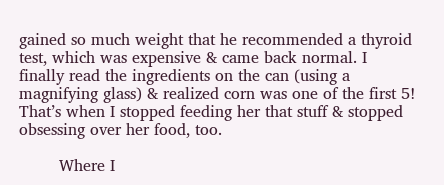gained so much weight that he recommended a thyroid test, which was expensive & came back normal. I finally read the ingredients on the can (using a magnifying glass) & realized corn was one of the first 5! That’s when I stopped feeding her that stuff & stopped obsessing over her food, too.

        Where I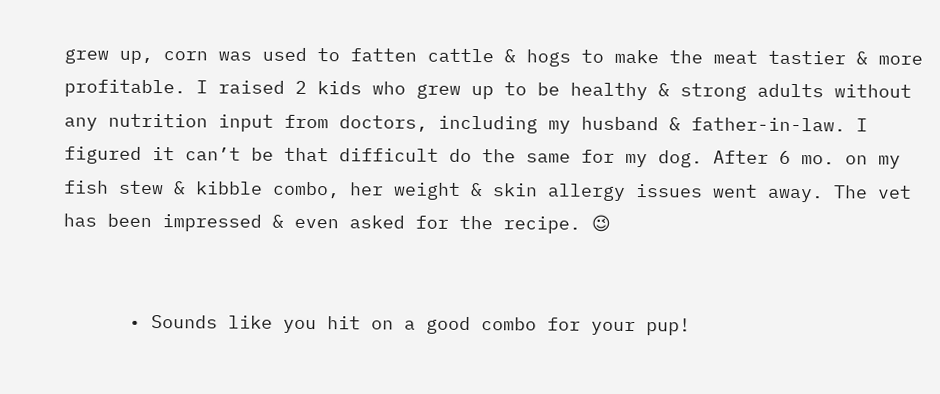grew up, corn was used to fatten cattle & hogs to make the meat tastier & more profitable. I raised 2 kids who grew up to be healthy & strong adults without any nutrition input from doctors, including my husband & father-in-law. I figured it can’t be that difficult do the same for my dog. After 6 mo. on my fish stew & kibble combo, her weight & skin allergy issues went away. The vet has been impressed & even asked for the recipe. 😉


      • Sounds like you hit on a good combo for your pup!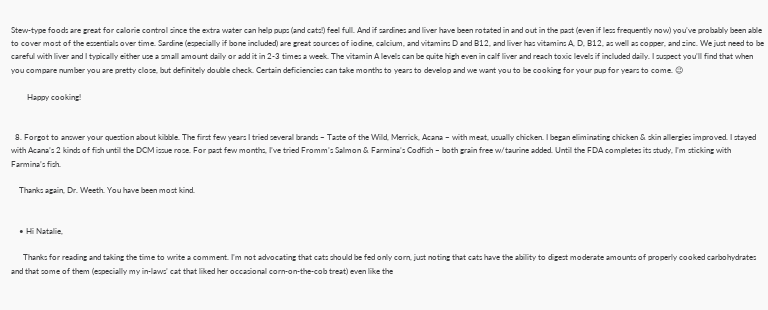Stew-type foods are great for calorie control since the extra water can help pups (and cats!) feel full. And if sardines and liver have been rotated in and out in the past (even if less frequently now) you’ve probably been able to cover most of the essentials over time. Sardine (especially if bone included) are great sources of iodine, calcium, and vitamins D and B12, and liver has vitamins A, D, B12, as well as copper, and zinc. We just need to be careful with liver and I typically either use a small amount daily or add it in 2-3 times a week. The vitamin A levels can be quite high even in calf liver and reach toxic levels if included daily. I suspect you’ll find that when you compare number you are pretty close, but definitely double check. Certain deficiencies can take months to years to develop and we want you to be cooking for your pup for years to come. 😉

        Happy cooking!


  8. Forgot to answer your question about kibble. The first few years I tried several brands ~ Taste of the Wild, Merrick, Acana ~ with meat, usually chicken. I began eliminating chicken & skin allergies improved. I stayed with Acana’s 2 kinds of fish until the DCM issue rose. For past few months, I’ve tried Fromm’s Salmon & Farmina’s Codfish – both grain free w/taurine added. Until the FDA completes its study, I’m sticking with Farmina’s fish.

    Thanks again, Dr. Weeth. You have been most kind.


    • Hi Natalie,

      Thanks for reading and taking the time to write a comment. I’m not advocating that cats should be fed only corn, just noting that cats have the ability to digest moderate amounts of properly cooked carbohydrates and that some of them (especially my in-laws’ cat that liked her occasional corn-on-the-cob treat) even like the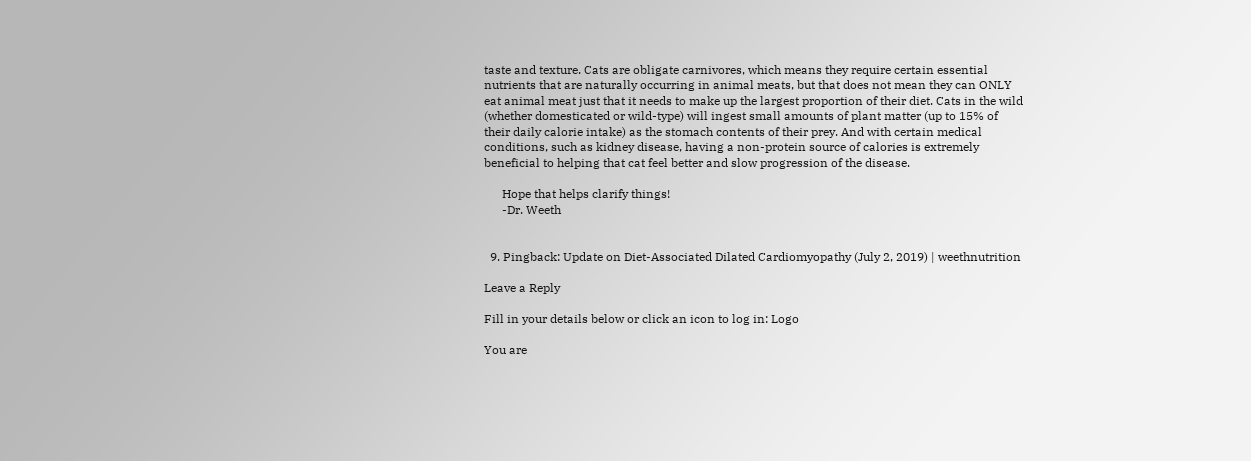taste and texture. Cats are obligate carnivores, which means they require certain essential nutrients that are naturally occurring in animal meats, but that does not mean they can ONLY eat animal meat just that it needs to make up the largest proportion of their diet. Cats in the wild (whether domesticated or wild-type) will ingest small amounts of plant matter (up to 15% of their daily calorie intake) as the stomach contents of their prey. And with certain medical conditions, such as kidney disease, having a non-protein source of calories is extremely beneficial to helping that cat feel better and slow progression of the disease.

      Hope that helps clarify things!
      -Dr. Weeth


  9. Pingback: Update on Diet-Associated Dilated Cardiomyopathy (July 2, 2019) | weethnutrition

Leave a Reply

Fill in your details below or click an icon to log in: Logo

You are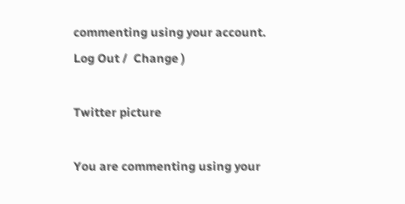commenting using your account. Log Out /  Change )

Twitter picture

You are commenting using your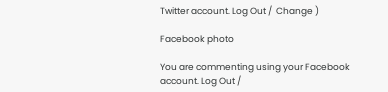Twitter account. Log Out /  Change )

Facebook photo

You are commenting using your Facebook account. Log Out /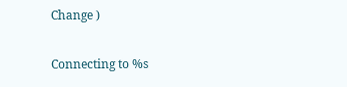Change )

Connecting to %s